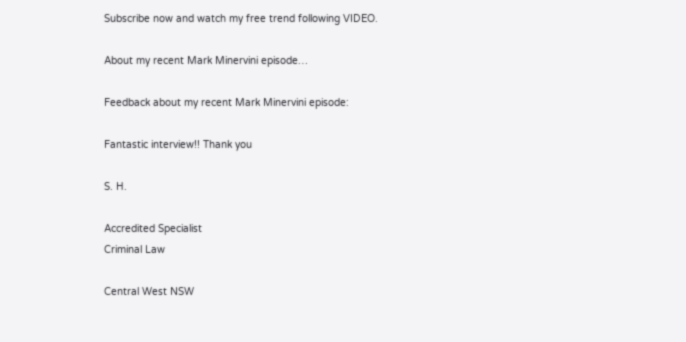Subscribe now and watch my free trend following VIDEO.

About my recent Mark Minervini episode…

Feedback about my recent Mark Minervini episode:

Fantastic interview!! Thank you

S. H.

Accredited Specialist
Criminal Law

Central West NSW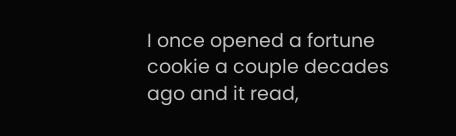I once opened a fortune cookie a couple decades ago and it read,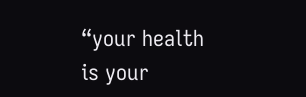“your health is your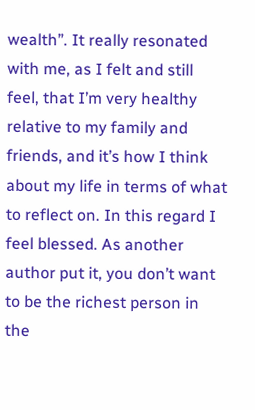wealth”. It really resonated with me, as I felt and still feel, that I’m very healthy relative to my family and friends, and it’s how I think about my life in terms of what to reflect on. In this regard I feel blessed. As another author put it, you don’t want to be the richest person in the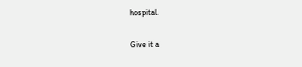hospital.

Give it a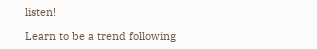listen!

Learn to be a trend following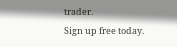trader.
Sign up free today.